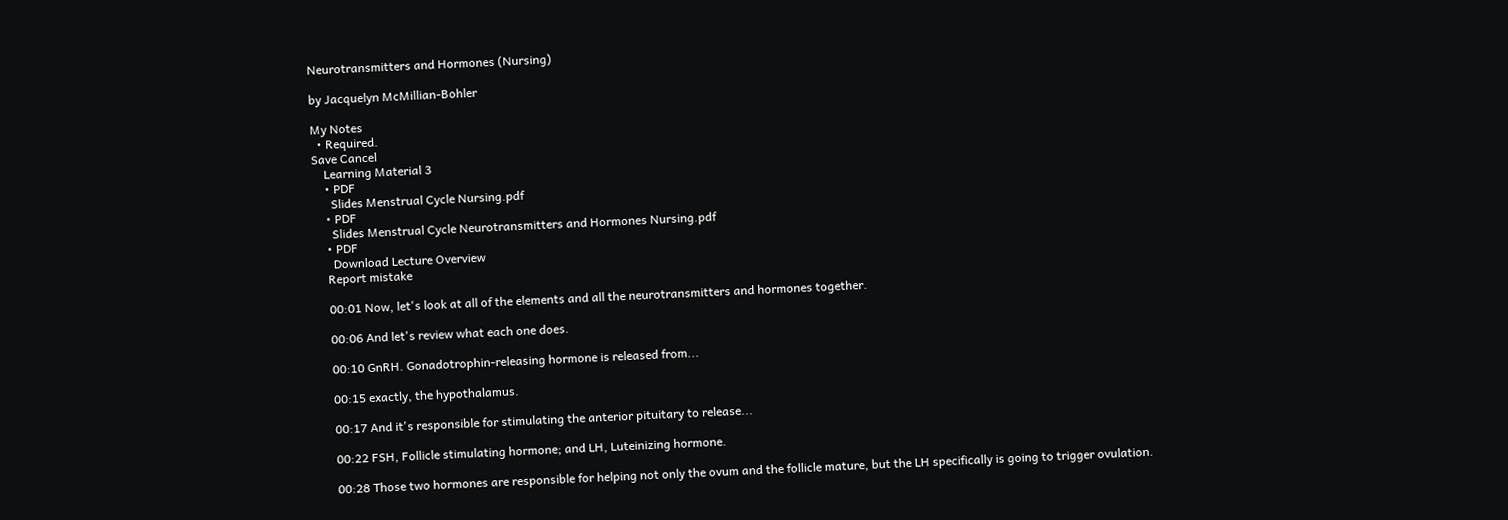Neurotransmitters and Hormones (Nursing)

by Jacquelyn McMillian-Bohler

My Notes
  • Required.
Save Cancel
    Learning Material 3
    • PDF
      Slides Menstrual Cycle Nursing.pdf
    • PDF
      Slides Menstrual Cycle Neurotransmitters and Hormones Nursing.pdf
    • PDF
      Download Lecture Overview
    Report mistake

    00:01 Now, let's look at all of the elements and all the neurotransmitters and hormones together.

    00:06 And let's review what each one does.

    00:10 GnRH. Gonadotrophin-releasing hormone is released from...

    00:15 exactly, the hypothalamus.

    00:17 And it's responsible for stimulating the anterior pituitary to release...

    00:22 FSH, Follicle stimulating hormone; and LH, Luteinizing hormone.

    00:28 Those two hormones are responsible for helping not only the ovum and the follicle mature, but the LH specifically is going to trigger ovulation.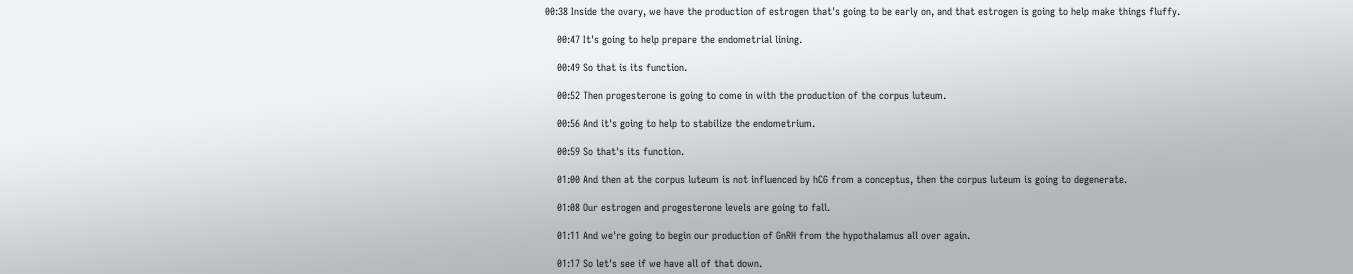00:38 Inside the ovary, we have the production of estrogen that's going to be early on, and that estrogen is going to help make things fluffy.

    00:47 It's going to help prepare the endometrial lining.

    00:49 So that is its function.

    00:52 Then progesterone is going to come in with the production of the corpus luteum.

    00:56 And it's going to help to stabilize the endometrium.

    00:59 So that's its function.

    01:00 And then at the corpus luteum is not influenced by hCG from a conceptus, then the corpus luteum is going to degenerate.

    01:08 Our estrogen and progesterone levels are going to fall.

    01:11 And we're going to begin our production of GnRH from the hypothalamus all over again.

    01:17 So let's see if we have all of that down.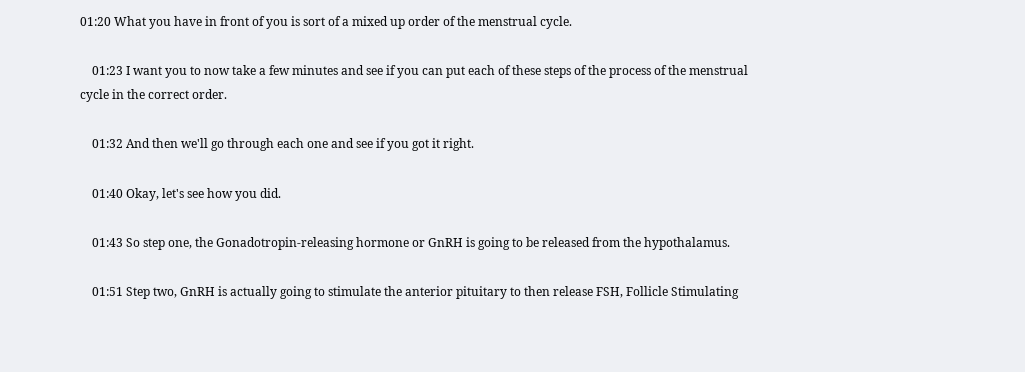01:20 What you have in front of you is sort of a mixed up order of the menstrual cycle.

    01:23 I want you to now take a few minutes and see if you can put each of these steps of the process of the menstrual cycle in the correct order.

    01:32 And then we'll go through each one and see if you got it right.

    01:40 Okay, let's see how you did.

    01:43 So step one, the Gonadotropin-releasing hormone or GnRH is going to be released from the hypothalamus.

    01:51 Step two, GnRH is actually going to stimulate the anterior pituitary to then release FSH, Follicle Stimulating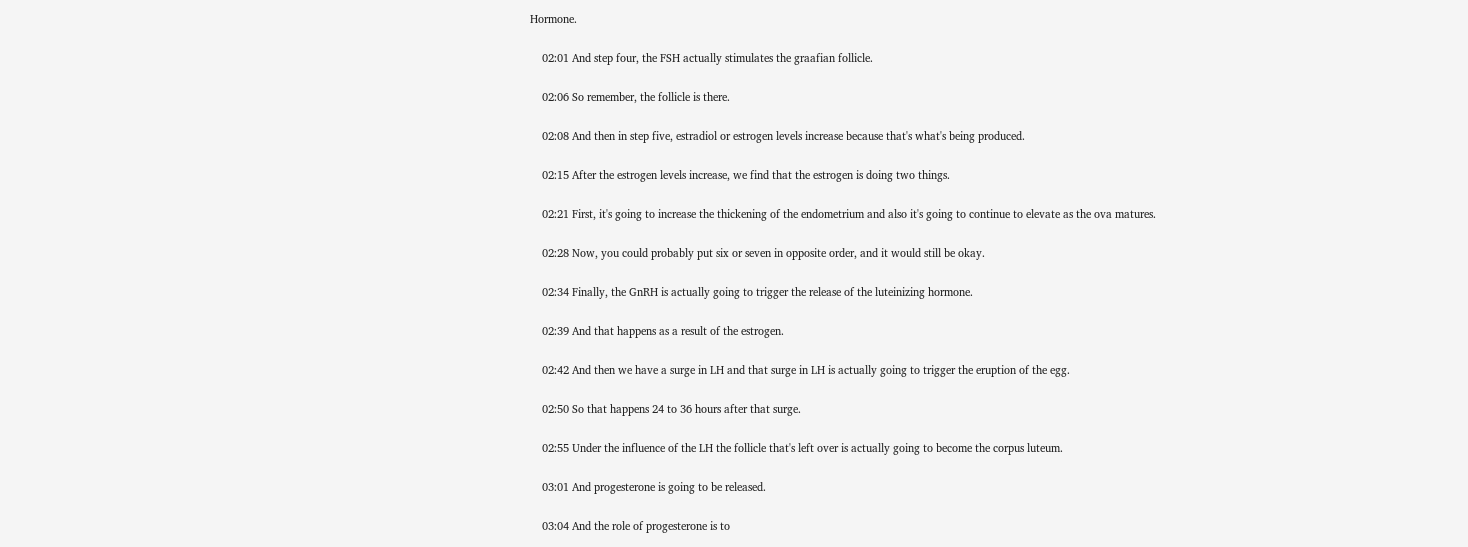Hormone.

    02:01 And step four, the FSH actually stimulates the graafian follicle.

    02:06 So remember, the follicle is there.

    02:08 And then in step five, estradiol or estrogen levels increase because that's what's being produced.

    02:15 After the estrogen levels increase, we find that the estrogen is doing two things.

    02:21 First, it's going to increase the thickening of the endometrium and also it's going to continue to elevate as the ova matures.

    02:28 Now, you could probably put six or seven in opposite order, and it would still be okay.

    02:34 Finally, the GnRH is actually going to trigger the release of the luteinizing hormone.

    02:39 And that happens as a result of the estrogen.

    02:42 And then we have a surge in LH and that surge in LH is actually going to trigger the eruption of the egg.

    02:50 So that happens 24 to 36 hours after that surge.

    02:55 Under the influence of the LH the follicle that's left over is actually going to become the corpus luteum.

    03:01 And progesterone is going to be released.

    03:04 And the role of progesterone is to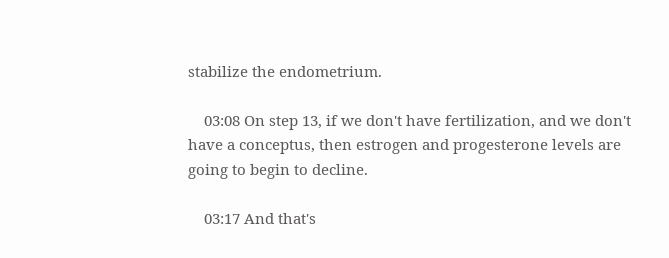stabilize the endometrium.

    03:08 On step 13, if we don't have fertilization, and we don't have a conceptus, then estrogen and progesterone levels are going to begin to decline.

    03:17 And that's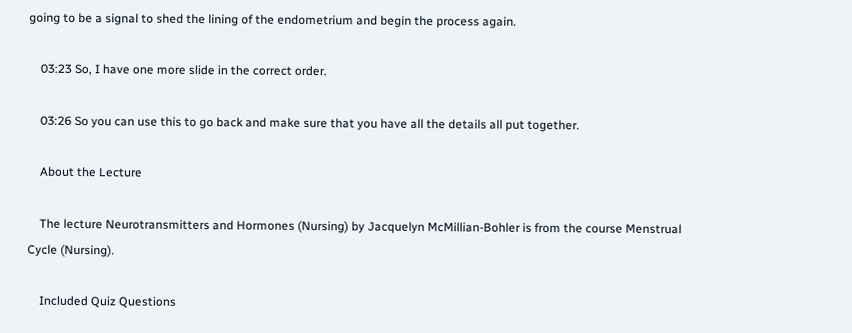going to be a signal to shed the lining of the endometrium and begin the process again.

    03:23 So, I have one more slide in the correct order.

    03:26 So you can use this to go back and make sure that you have all the details all put together.

    About the Lecture

    The lecture Neurotransmitters and Hormones (Nursing) by Jacquelyn McMillian-Bohler is from the course Menstrual Cycle (Nursing).

    Included Quiz Questions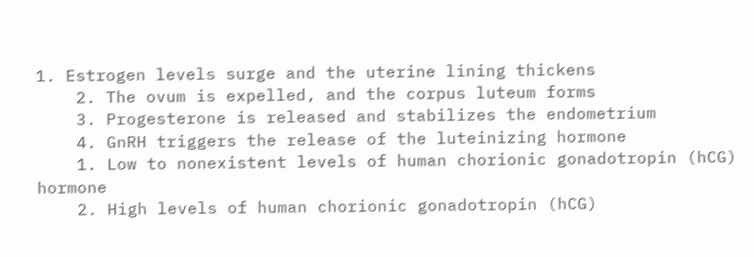1. Estrogen levels surge and the uterine lining thickens
    2. The ovum is expelled, and the corpus luteum forms
    3. Progesterone is released and stabilizes the endometrium
    4. GnRH triggers the release of the luteinizing hormone
    1. Low to nonexistent levels of human chorionic gonadotropin (hCG) hormone
    2. High levels of human chorionic gonadotropin (hCG)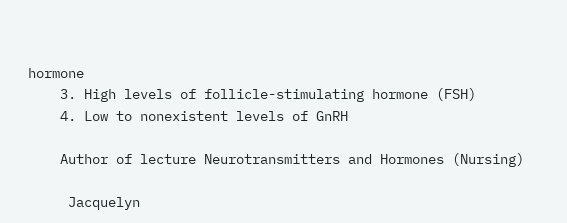hormone
    3. High levels of follicle-stimulating hormone (FSH)
    4. Low to nonexistent levels of GnRH

    Author of lecture Neurotransmitters and Hormones (Nursing)

     Jacquelyn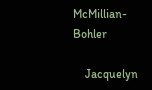McMillian-Bohler

    Jacquelyn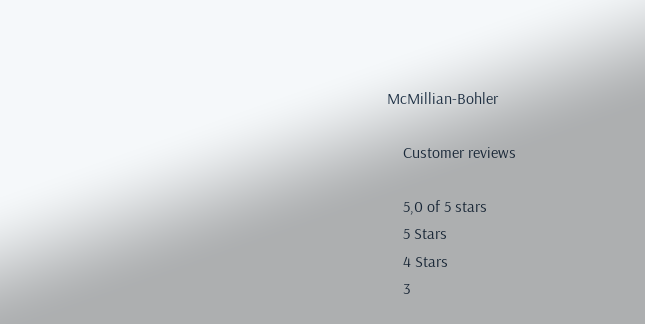McMillian-Bohler

    Customer reviews

    5,0 of 5 stars
    5 Stars
    4 Stars
    3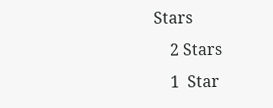Stars
    2 Stars
    1  Star